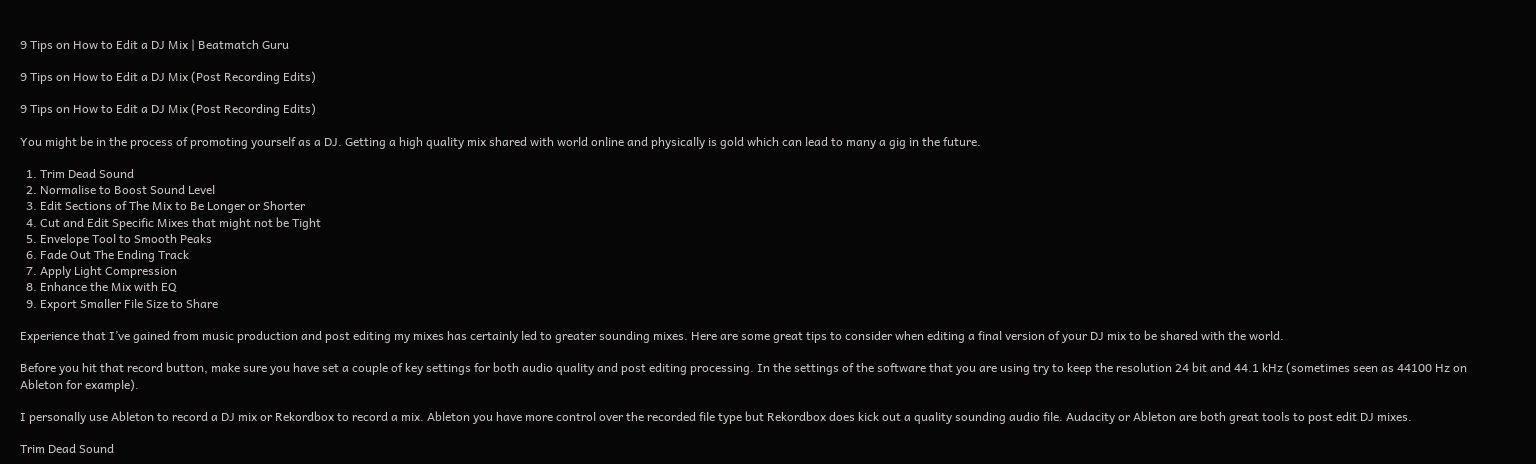9 Tips on How to Edit a DJ Mix | Beatmatch Guru

9 Tips on How to Edit a DJ Mix (Post Recording Edits)

9 Tips on How to Edit a DJ Mix (Post Recording Edits)

You might be in the process of promoting yourself as a DJ. Getting a high quality mix shared with world online and physically is gold which can lead to many a gig in the future.

  1. Trim Dead Sound
  2. Normalise to Boost Sound Level
  3. Edit Sections of The Mix to Be Longer or Shorter
  4. Cut and Edit Specific Mixes that might not be Tight
  5. Envelope Tool to Smooth Peaks
  6. Fade Out The Ending Track
  7. Apply Light Compression
  8. Enhance the Mix with EQ
  9. Export Smaller File Size to Share

Experience that I’ve gained from music production and post editing my mixes has certainly led to greater sounding mixes. Here are some great tips to consider when editing a final version of your DJ mix to be shared with the world.

Before you hit that record button, make sure you have set a couple of key settings for both audio quality and post editing processing. In the settings of the software that you are using try to keep the resolution 24 bit and 44.1 kHz (sometimes seen as 44100 Hz on Ableton for example).

I personally use Ableton to record a DJ mix or Rekordbox to record a mix. Ableton you have more control over the recorded file type but Rekordbox does kick out a quality sounding audio file. Audacity or Ableton are both great tools to post edit DJ mixes.

Trim Dead Sound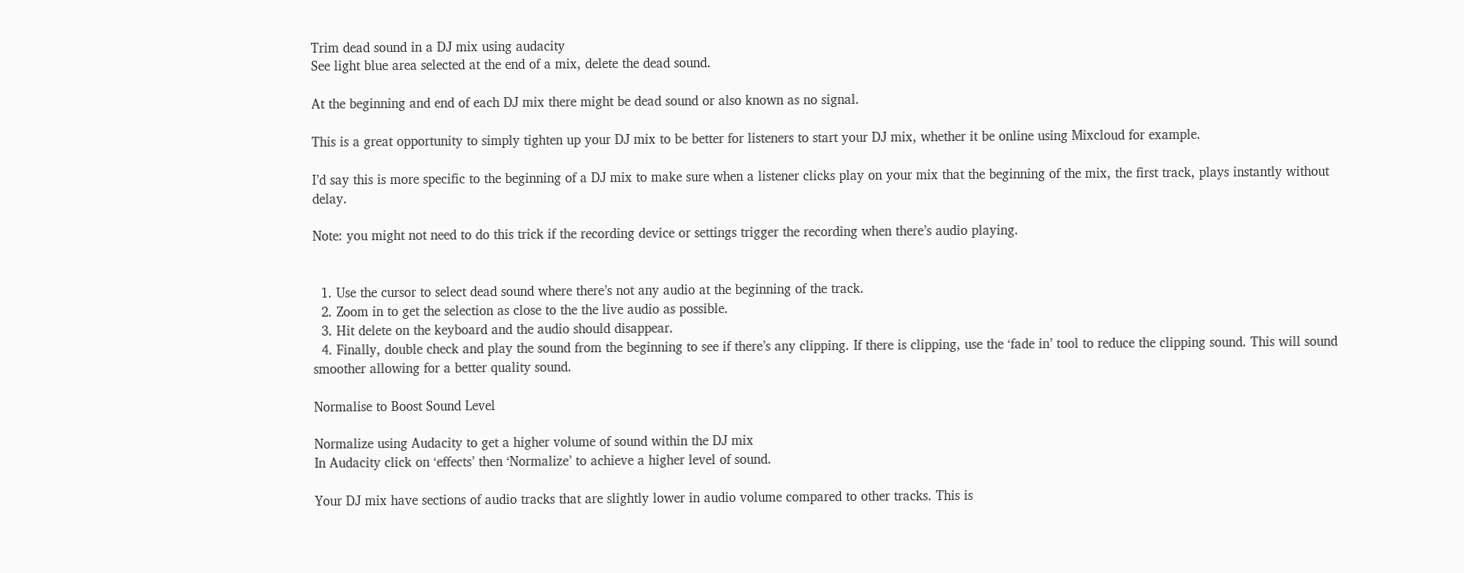Trim dead sound in a DJ mix using audacity
See light blue area selected at the end of a mix, delete the dead sound.

At the beginning and end of each DJ mix there might be dead sound or also known as no signal.

This is a great opportunity to simply tighten up your DJ mix to be better for listeners to start your DJ mix, whether it be online using Mixcloud for example.

I’d say this is more specific to the beginning of a DJ mix to make sure when a listener clicks play on your mix that the beginning of the mix, the first track, plays instantly without delay.

Note: you might not need to do this trick if the recording device or settings trigger the recording when there’s audio playing.


  1. Use the cursor to select dead sound where there’s not any audio at the beginning of the track.
  2. Zoom in to get the selection as close to the the live audio as possible.
  3. Hit delete on the keyboard and the audio should disappear.
  4. Finally, double check and play the sound from the beginning to see if there’s any clipping. If there is clipping, use the ‘fade in’ tool to reduce the clipping sound. This will sound smoother allowing for a better quality sound.

Normalise to Boost Sound Level

Normalize using Audacity to get a higher volume of sound within the DJ mix
In Audacity click on ‘effects’ then ‘Normalize’ to achieve a higher level of sound.

Your DJ mix have sections of audio tracks that are slightly lower in audio volume compared to other tracks. This is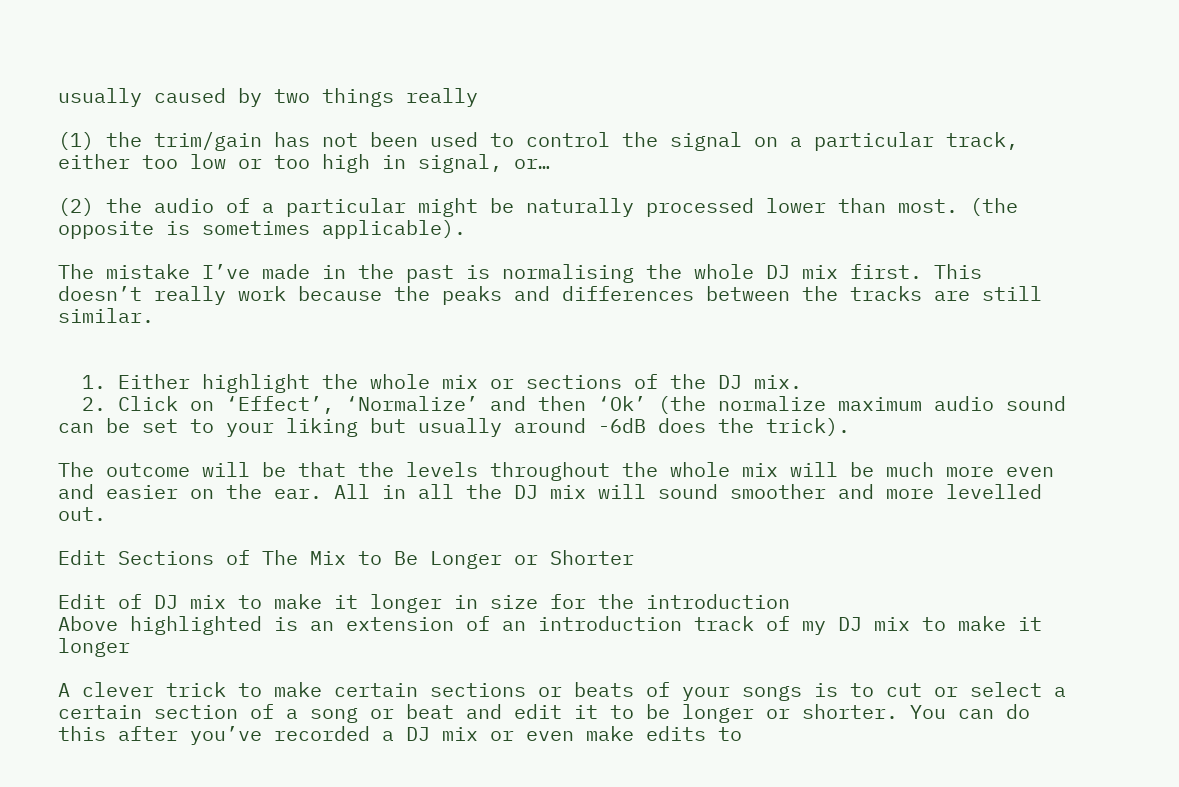usually caused by two things really

(1) the trim/gain has not been used to control the signal on a particular track, either too low or too high in signal, or…

(2) the audio of a particular might be naturally processed lower than most. (the opposite is sometimes applicable).

The mistake I’ve made in the past is normalising the whole DJ mix first. This doesn’t really work because the peaks and differences between the tracks are still similar.


  1. Either highlight the whole mix or sections of the DJ mix.
  2. Click on ‘Effect’, ‘Normalize’ and then ‘Ok’ (the normalize maximum audio sound can be set to your liking but usually around -6dB does the trick).

The outcome will be that the levels throughout the whole mix will be much more even and easier on the ear. All in all the DJ mix will sound smoother and more levelled out.

Edit Sections of The Mix to Be Longer or Shorter

Edit of DJ mix to make it longer in size for the introduction
Above highlighted is an extension of an introduction track of my DJ mix to make it longer

A clever trick to make certain sections or beats of your songs is to cut or select a certain section of a song or beat and edit it to be longer or shorter. You can do this after you’ve recorded a DJ mix or even make edits to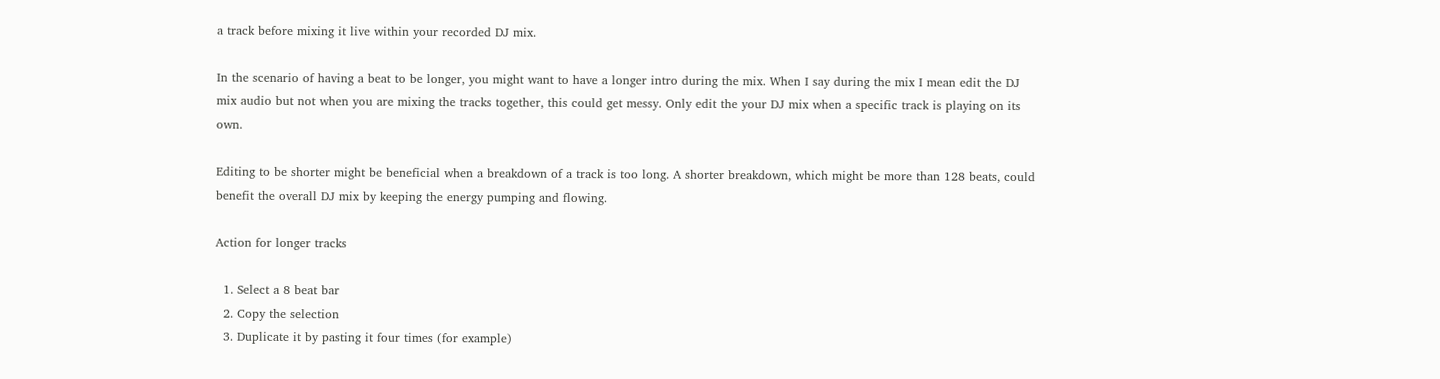a track before mixing it live within your recorded DJ mix.

In the scenario of having a beat to be longer, you might want to have a longer intro during the mix. When I say during the mix I mean edit the DJ mix audio but not when you are mixing the tracks together, this could get messy. Only edit the your DJ mix when a specific track is playing on its own.

Editing to be shorter might be beneficial when a breakdown of a track is too long. A shorter breakdown, which might be more than 128 beats, could benefit the overall DJ mix by keeping the energy pumping and flowing.

Action for longer tracks

  1. Select a 8 beat bar
  2. Copy the selection
  3. Duplicate it by pasting it four times (for example)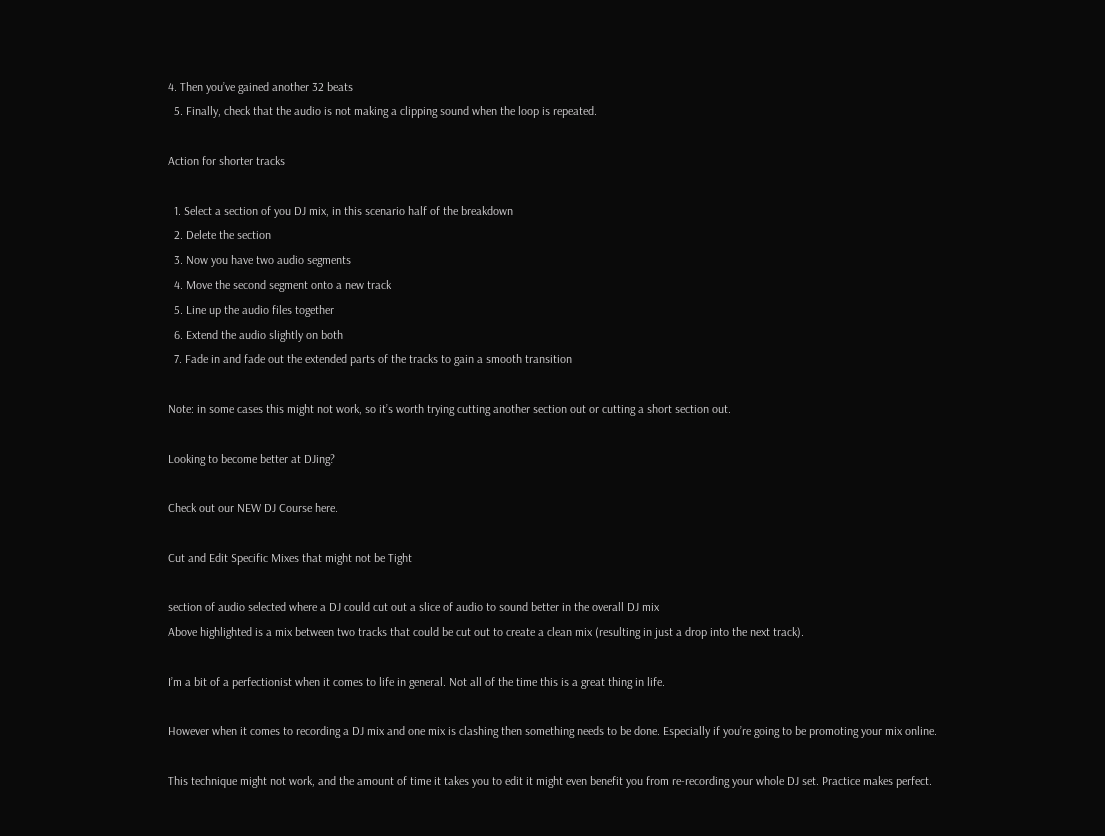4. Then you’ve gained another 32 beats
  5. Finally, check that the audio is not making a clipping sound when the loop is repeated.

Action for shorter tracks

  1. Select a section of you DJ mix, in this scenario half of the breakdown
  2. Delete the section
  3. Now you have two audio segments
  4. Move the second segment onto a new track
  5. Line up the audio files together
  6. Extend the audio slightly on both
  7. Fade in and fade out the extended parts of the tracks to gain a smooth transition

Note: in some cases this might not work, so it’s worth trying cutting another section out or cutting a short section out.

Looking to become better at DJing?

Check out our NEW DJ Course here.

Cut and Edit Specific Mixes that might not be Tight

section of audio selected where a DJ could cut out a slice of audio to sound better in the overall DJ mix
Above highlighted is a mix between two tracks that could be cut out to create a clean mix (resulting in just a drop into the next track).

I’m a bit of a perfectionist when it comes to life in general. Not all of the time this is a great thing in life.

However when it comes to recording a DJ mix and one mix is clashing then something needs to be done. Especially if you’re going to be promoting your mix online.

This technique might not work, and the amount of time it takes you to edit it might even benefit you from re-recording your whole DJ set. Practice makes perfect.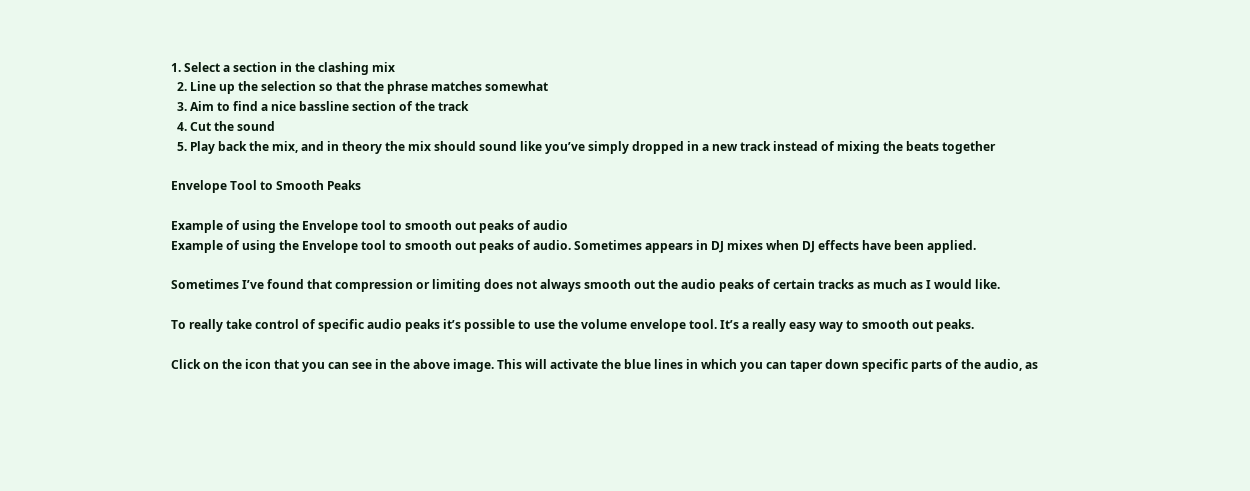1. Select a section in the clashing mix
  2. Line up the selection so that the phrase matches somewhat
  3. Aim to find a nice bassline section of the track
  4. Cut the sound
  5. Play back the mix, and in theory the mix should sound like you’ve simply dropped in a new track instead of mixing the beats together

Envelope Tool to Smooth Peaks

Example of using the Envelope tool to smooth out peaks of audio
Example of using the Envelope tool to smooth out peaks of audio. Sometimes appears in DJ mixes when DJ effects have been applied.

Sometimes I’ve found that compression or limiting does not always smooth out the audio peaks of certain tracks as much as I would like.

To really take control of specific audio peaks it’s possible to use the volume envelope tool. It’s a really easy way to smooth out peaks.

Click on the icon that you can see in the above image. This will activate the blue lines in which you can taper down specific parts of the audio, as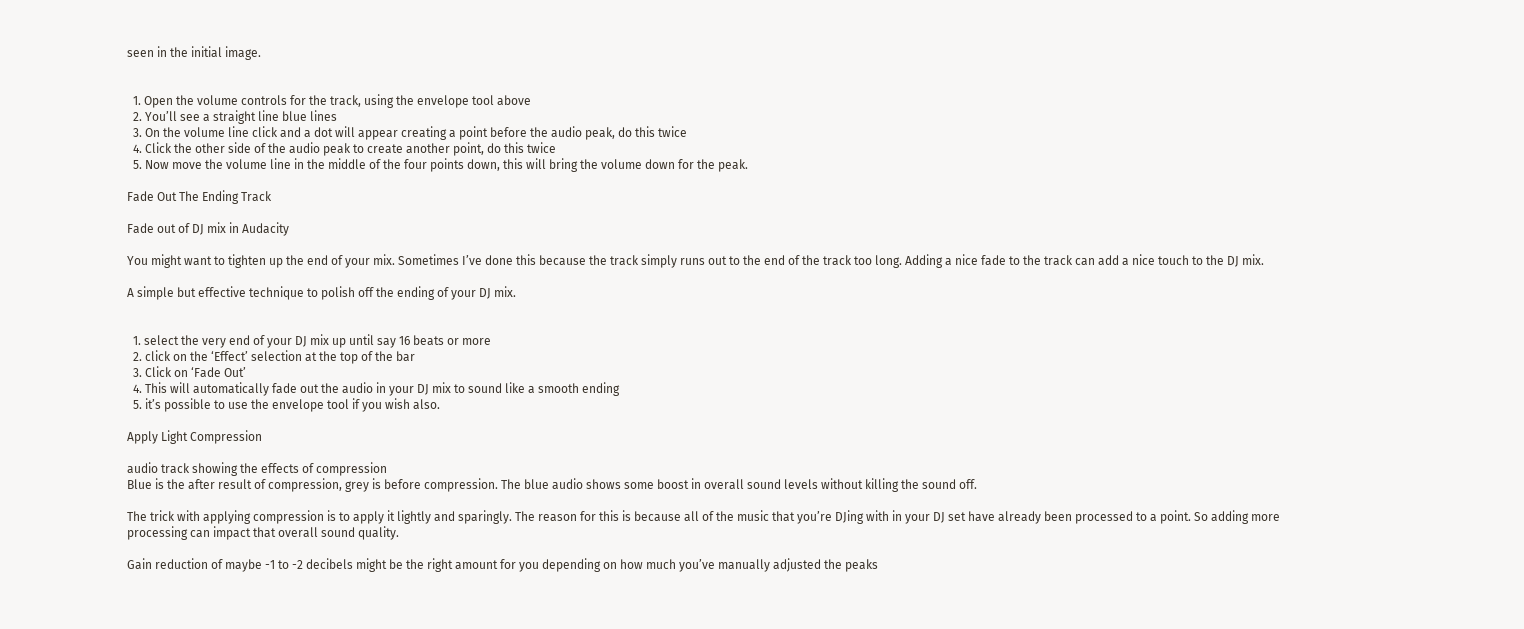seen in the initial image.


  1. Open the volume controls for the track, using the envelope tool above
  2. You’ll see a straight line blue lines
  3. On the volume line click and a dot will appear creating a point before the audio peak, do this twice
  4. Click the other side of the audio peak to create another point, do this twice
  5. Now move the volume line in the middle of the four points down, this will bring the volume down for the peak.

Fade Out The Ending Track

Fade out of DJ mix in Audacity

You might want to tighten up the end of your mix. Sometimes I’ve done this because the track simply runs out to the end of the track too long. Adding a nice fade to the track can add a nice touch to the DJ mix.

A simple but effective technique to polish off the ending of your DJ mix.


  1. select the very end of your DJ mix up until say 16 beats or more
  2. click on the ‘Effect’ selection at the top of the bar
  3. Click on ‘Fade Out’
  4. This will automatically fade out the audio in your DJ mix to sound like a smooth ending
  5. it’s possible to use the envelope tool if you wish also.

Apply Light Compression

audio track showing the effects of compression
Blue is the after result of compression, grey is before compression. The blue audio shows some boost in overall sound levels without killing the sound off.

The trick with applying compression is to apply it lightly and sparingly. The reason for this is because all of the music that you’re DJing with in your DJ set have already been processed to a point. So adding more processing can impact that overall sound quality.

Gain reduction of maybe -1 to -2 decibels might be the right amount for you depending on how much you’ve manually adjusted the peaks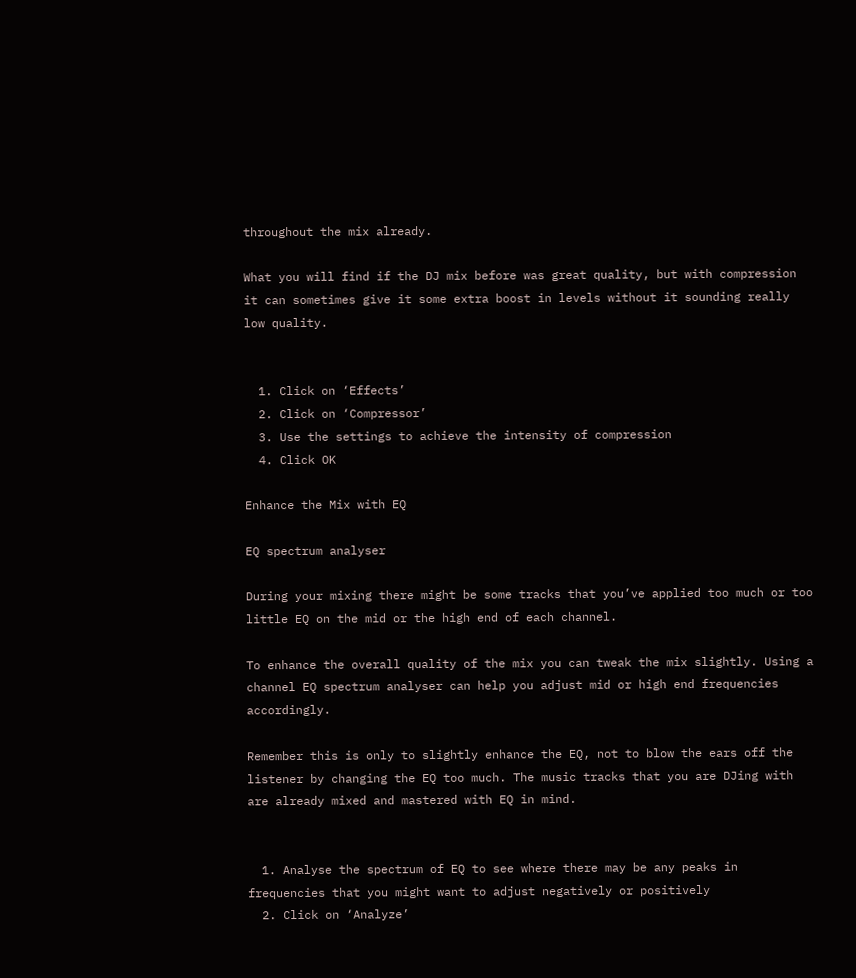throughout the mix already.

What you will find if the DJ mix before was great quality, but with compression it can sometimes give it some extra boost in levels without it sounding really low quality.


  1. Click on ‘Effects’
  2. Click on ‘Compressor’
  3. Use the settings to achieve the intensity of compression
  4. Click OK

Enhance the Mix with EQ

EQ spectrum analyser

During your mixing there might be some tracks that you’ve applied too much or too little EQ on the mid or the high end of each channel.

To enhance the overall quality of the mix you can tweak the mix slightly. Using a channel EQ spectrum analyser can help you adjust mid or high end frequencies accordingly.

Remember this is only to slightly enhance the EQ, not to blow the ears off the listener by changing the EQ too much. The music tracks that you are DJing with are already mixed and mastered with EQ in mind.


  1. Analyse the spectrum of EQ to see where there may be any peaks in frequencies that you might want to adjust negatively or positively
  2. Click on ‘Analyze’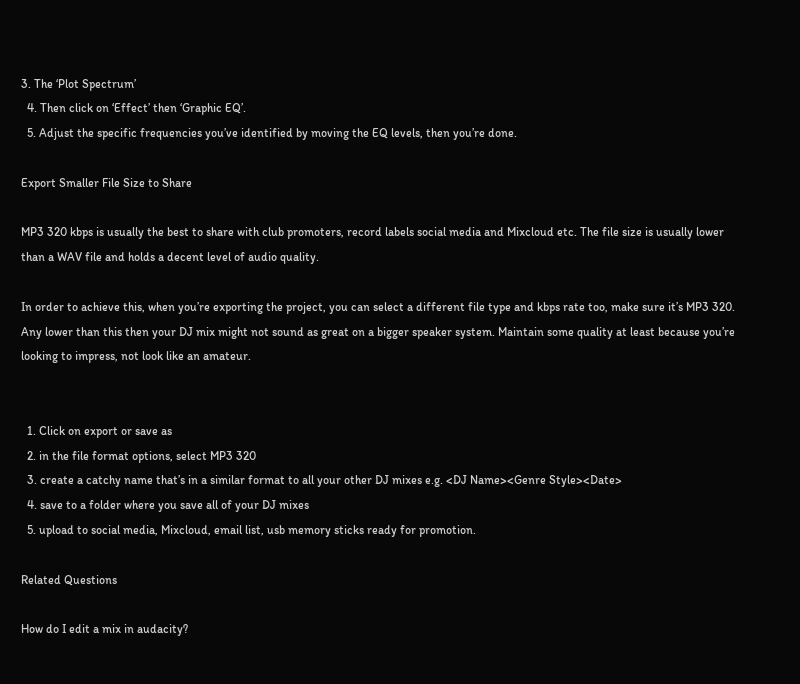3. The ‘Plot Spectrum’
  4. Then click on ‘Effect’ then ‘Graphic EQ’.
  5. Adjust the specific frequencies you’ve identified by moving the EQ levels, then you’re done.

Export Smaller File Size to Share

MP3 320 kbps is usually the best to share with club promoters, record labels social media and Mixcloud etc. The file size is usually lower than a WAV file and holds a decent level of audio quality.

In order to achieve this, when you’re exporting the project, you can select a different file type and kbps rate too, make sure it’s MP3 320. Any lower than this then your DJ mix might not sound as great on a bigger speaker system. Maintain some quality at least because you’re looking to impress, not look like an amateur.


  1. Click on export or save as
  2. in the file format options, select MP3 320
  3. create a catchy name that’s in a similar format to all your other DJ mixes e.g. <DJ Name><Genre Style><Date>
  4. save to a folder where you save all of your DJ mixes
  5. upload to social media, Mixcloud, email list, usb memory sticks ready for promotion.

Related Questions

How do I edit a mix in audacity?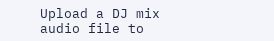Upload a DJ mix audio file to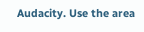Audacity. Use the area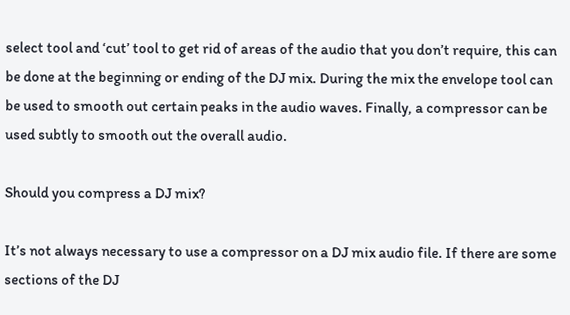select tool and ‘cut’ tool to get rid of areas of the audio that you don’t require, this can be done at the beginning or ending of the DJ mix. During the mix the envelope tool can be used to smooth out certain peaks in the audio waves. Finally, a compressor can be used subtly to smooth out the overall audio.

Should you compress a DJ mix?

It’s not always necessary to use a compressor on a DJ mix audio file. If there are some sections of the DJ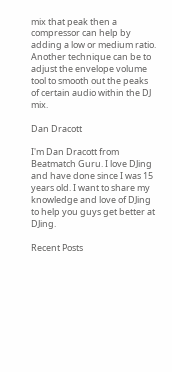mix that peak then a compressor can help by adding a low or medium ratio. Another technique can be to adjust the envelope volume tool to smooth out the peaks of certain audio within the DJ mix.

Dan Dracott

I'm Dan Dracott from Beatmatch Guru. I love DJing and have done since I was 15 years old. I want to share my knowledge and love of DJing to help you guys get better at DJing.

Recent Posts